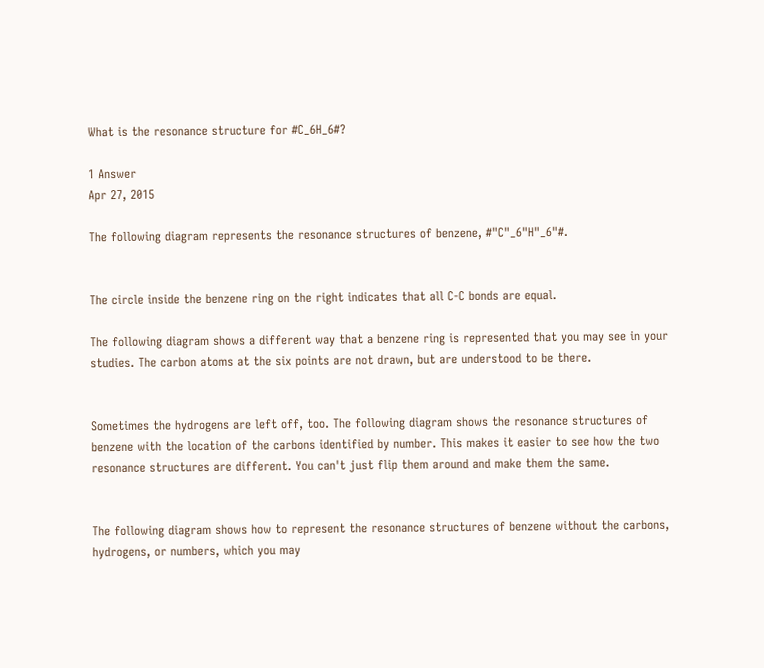What is the resonance structure for #C_6H_6#?

1 Answer
Apr 27, 2015

The following diagram represents the resonance structures of benzene, #"C"_6"H"_6"#.


The circle inside the benzene ring on the right indicates that all C-C bonds are equal.

The following diagram shows a different way that a benzene ring is represented that you may see in your studies. The carbon atoms at the six points are not drawn, but are understood to be there.


Sometimes the hydrogens are left off, too. The following diagram shows the resonance structures of benzene with the location of the carbons identified by number. This makes it easier to see how the two resonance structures are different. You can't just flip them around and make them the same.


The following diagram shows how to represent the resonance structures of benzene without the carbons, hydrogens, or numbers, which you may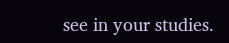see in your studies.